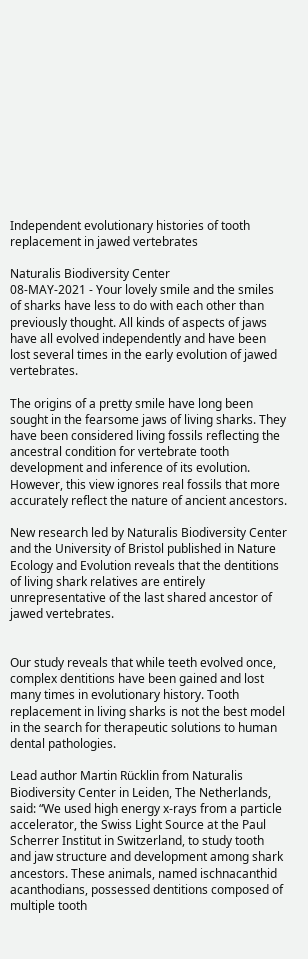Independent evolutionary histories of tooth replacement in jawed vertebrates

Naturalis Biodiversity Center
08-MAY-2021 - Your lovely smile and the smiles of sharks have less to do with each other than previously thought. All kinds of aspects of jaws have all evolved independently and have been lost several times in the early evolution of jawed vertebrates.

The origins of a pretty smile have long been sought in the fearsome jaws of living sharks. They have been considered living fossils reflecting the ancestral condition for vertebrate tooth development and inference of its evolution. However, this view ignores real fossils that more accurately reflect the nature of ancient ancestors.

New research led by Naturalis Biodiversity Center and the University of Bristol published in Nature Ecology and Evolution reveals that the dentitions of living shark relatives are entirely unrepresentative of the last shared ancestor of jawed vertebrates.


Our study reveals that while teeth evolved once, complex dentitions have been gained and lost many times in evolutionary history. Tooth replacement in living sharks is not the best model in the search for therapeutic solutions to human dental pathologies.

Lead author Martin Rücklin from Naturalis Biodiversity Center in Leiden, The Netherlands, said: “We used high energy x-rays from a particle accelerator, the Swiss Light Source at the Paul Scherrer Institut in Switzerland, to study tooth and jaw structure and development among shark ancestors. These animals, named ischnacanthid acanthodians, possessed dentitions composed of multiple tooth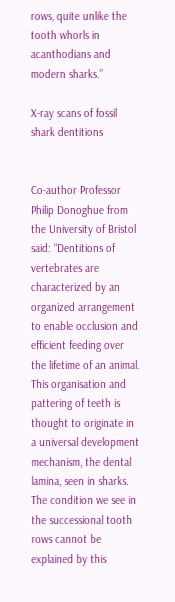rows, quite unlike the tooth whorls in acanthodians and modern sharks.”

X-ray scans of fossil shark dentitions


Co-author Professor Philip Donoghue from the University of Bristol said: “Dentitions of vertebrates are characterized by an organized arrangement to enable occlusion and efficient feeding over the lifetime of an animal. This organisation and pattering of teeth is thought to originate in a universal development mechanism, the dental lamina, seen in sharks. The condition we see in the successional tooth rows cannot be explained by this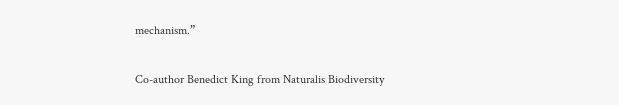mechanism.”

Co-author Benedict King from Naturalis Biodiversity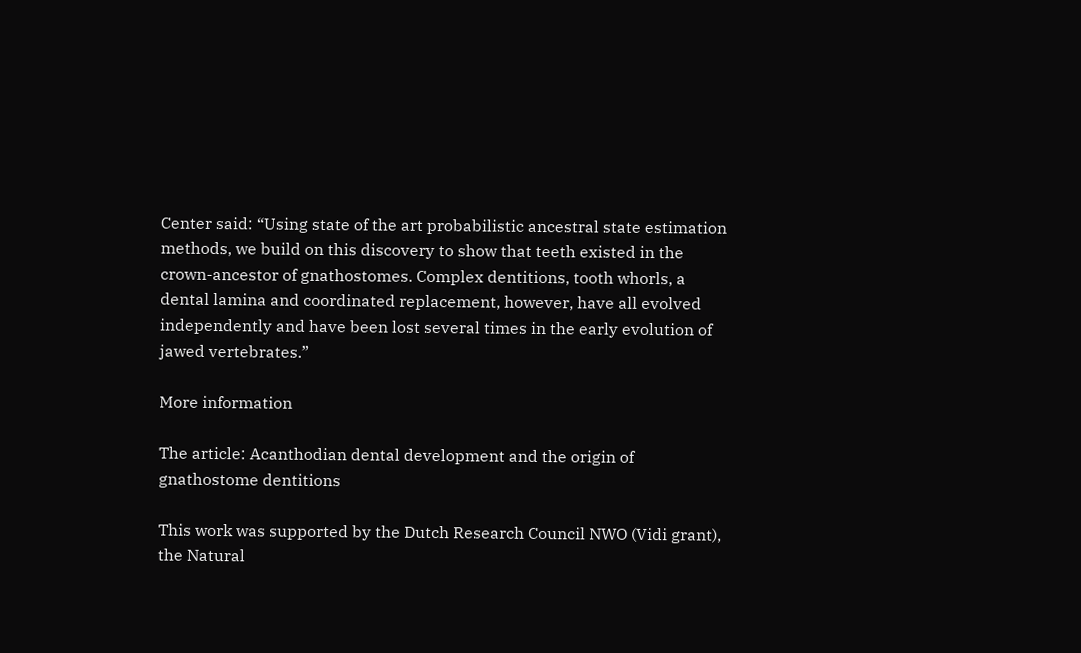Center said: “Using state of the art probabilistic ancestral state estimation methods, we build on this discovery to show that teeth existed in the crown-ancestor of gnathostomes. Complex dentitions, tooth whorls, a dental lamina and coordinated replacement, however, have all evolved independently and have been lost several times in the early evolution of jawed vertebrates.”

More information

The article: Acanthodian dental development and the origin of gnathostome dentitions

This work was supported by the Dutch Research Council NWO (Vidi grant), the Natural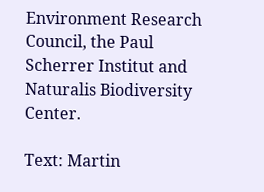Environment Research Council, the Paul Scherrer Institut and Naturalis Biodiversity Center.

Text: Martin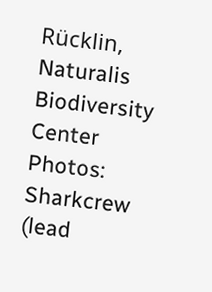Rücklin, Naturalis Biodiversity Center
Photos: Sharkcrew (lead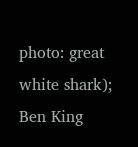photo: great white shark); Ben King